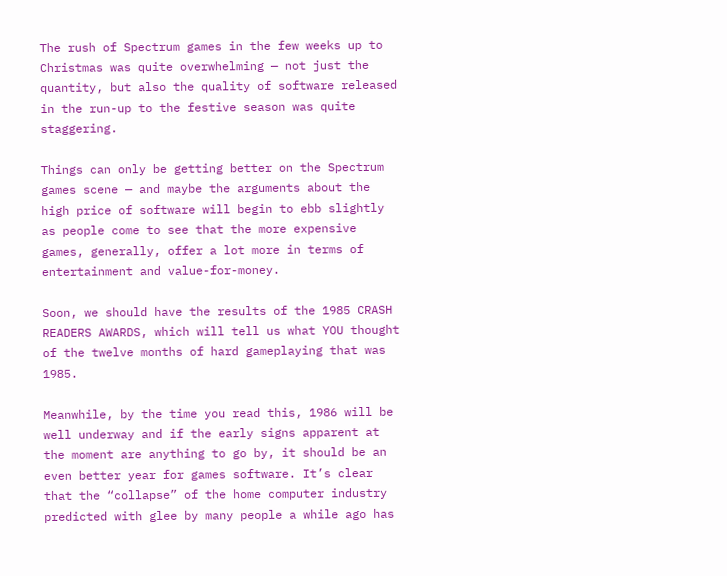The rush of Spectrum games in the few weeks up to Christmas was quite overwhelming — not just the quantity, but also the quality of software released in the run-up to the festive season was quite staggering.

Things can only be getting better on the Spectrum games scene — and maybe the arguments about the high price of software will begin to ebb slightly as people come to see that the more expensive games, generally, offer a lot more in terms of entertainment and value-for-money.

Soon, we should have the results of the 1985 CRASH READERS AWARDS, which will tell us what YOU thought of the twelve months of hard gameplaying that was 1985.

Meanwhile, by the time you read this, 1986 will be well underway and if the early signs apparent at the moment are anything to go by, it should be an even better year for games software. It’s clear that the “collapse” of the home computer industry predicted with glee by many people a while ago has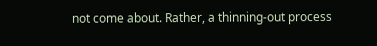not come about. Rather, a thinning-out process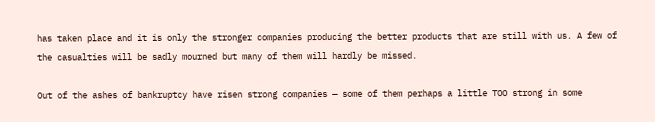has taken place and it is only the stronger companies producing the better products that are still with us. A few of the casualties will be sadly mourned but many of them will hardly be missed.

Out of the ashes of bankruptcy have risen strong companies — some of them perhaps a little TOO strong in some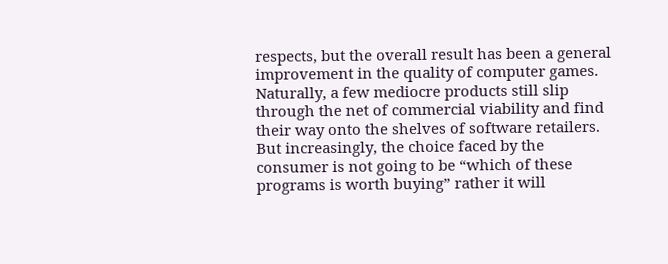respects, but the overall result has been a general improvement in the quality of computer games. Naturally, a few mediocre products still slip through the net of commercial viability and find their way onto the shelves of software retailers. But increasingly, the choice faced by the consumer is not going to be “which of these programs is worth buying” rather it will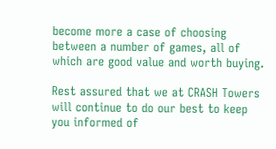become more a case of choosing between a number of games, all of which are good value and worth buying.

Rest assured that we at CRASH Towers will continue to do our best to keep you informed of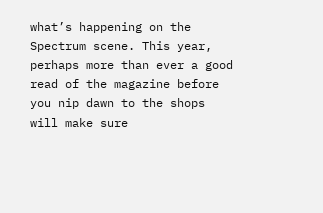what’s happening on the Spectrum scene. This year, perhaps more than ever a good read of the magazine before you nip dawn to the shops will make sure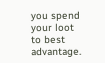you spend your loot to best advantage.